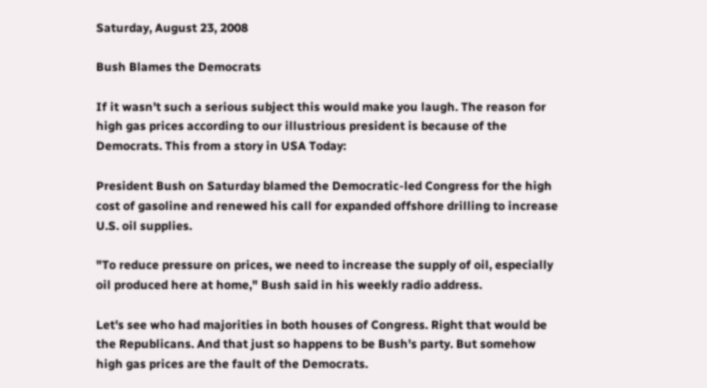Saturday, August 23, 2008

Bush Blames the Democrats

If it wasn't such a serious subject this would make you laugh. The reason for high gas prices according to our illustrious president is because of the Democrats. This from a story in USA Today:

President Bush on Saturday blamed the Democratic-led Congress for the high cost of gasoline and renewed his call for expanded offshore drilling to increase U.S. oil supplies.

"To reduce pressure on prices, we need to increase the supply of oil, especially oil produced here at home," Bush said in his weekly radio address.

Let's see who had majorities in both houses of Congress. Right that would be the Republicans. And that just so happens to be Bush's party. But somehow high gas prices are the fault of the Democrats.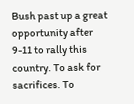Bush past up a great opportunity after 9-11 to rally this country. To ask for sacrifices. To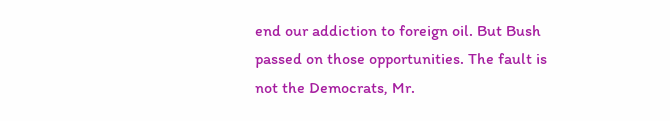end our addiction to foreign oil. But Bush passed on those opportunities. The fault is not the Democrats, Mr.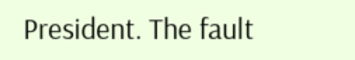President. The fault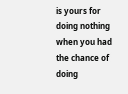is yours for doing nothing when you had the chance of doing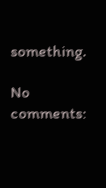something.

No comments: